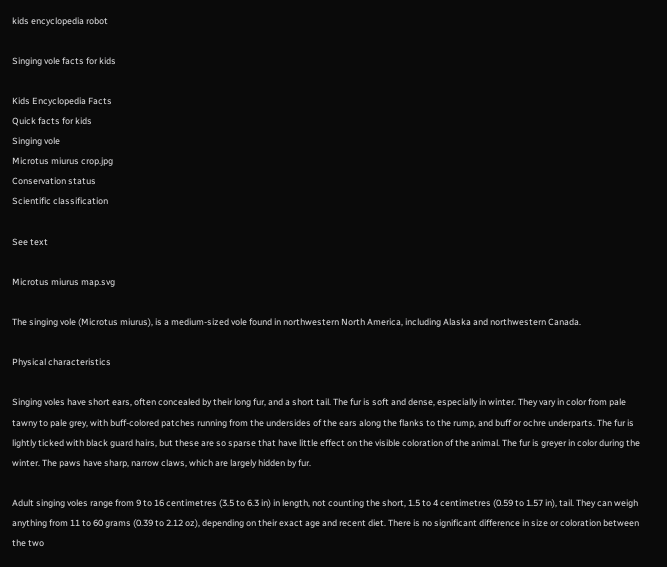kids encyclopedia robot

Singing vole facts for kids

Kids Encyclopedia Facts
Quick facts for kids
Singing vole
Microtus miurus crop.jpg
Conservation status
Scientific classification

See text

Microtus miurus map.svg

The singing vole (Microtus miurus), is a medium-sized vole found in northwestern North America, including Alaska and northwestern Canada.

Physical characteristics

Singing voles have short ears, often concealed by their long fur, and a short tail. The fur is soft and dense, especially in winter. They vary in color from pale tawny to pale grey, with buff-colored patches running from the undersides of the ears along the flanks to the rump, and buff or ochre underparts. The fur is lightly ticked with black guard hairs, but these are so sparse that have little effect on the visible coloration of the animal. The fur is greyer in color during the winter. The paws have sharp, narrow claws, which are largely hidden by fur.

Adult singing voles range from 9 to 16 centimetres (3.5 to 6.3 in) in length, not counting the short, 1.5 to 4 centimetres (0.59 to 1.57 in), tail. They can weigh anything from 11 to 60 grams (0.39 to 2.12 oz), depending on their exact age and recent diet. There is no significant difference in size or coloration between the two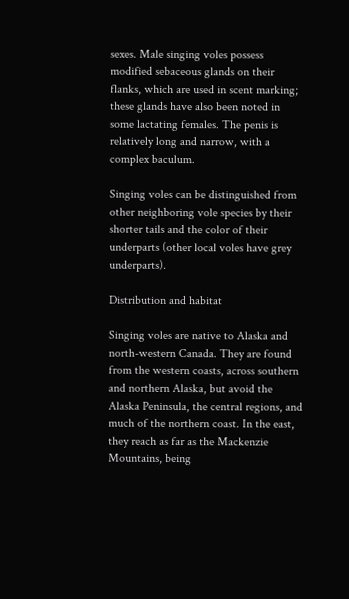sexes. Male singing voles possess modified sebaceous glands on their flanks, which are used in scent marking; these glands have also been noted in some lactating females. The penis is relatively long and narrow, with a complex baculum.

Singing voles can be distinguished from other neighboring vole species by their shorter tails and the color of their underparts (other local voles have grey underparts).

Distribution and habitat

Singing voles are native to Alaska and north-western Canada. They are found from the western coasts, across southern and northern Alaska, but avoid the Alaska Peninsula, the central regions, and much of the northern coast. In the east, they reach as far as the Mackenzie Mountains, being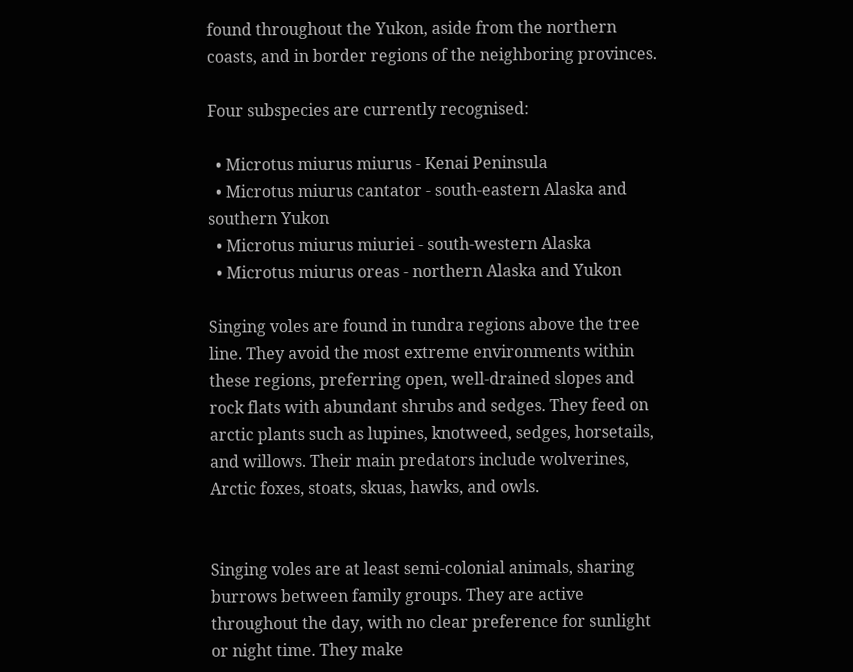found throughout the Yukon, aside from the northern coasts, and in border regions of the neighboring provinces.

Four subspecies are currently recognised:

  • Microtus miurus miurus - Kenai Peninsula
  • Microtus miurus cantator - south-eastern Alaska and southern Yukon
  • Microtus miurus miuriei - south-western Alaska
  • Microtus miurus oreas - northern Alaska and Yukon

Singing voles are found in tundra regions above the tree line. They avoid the most extreme environments within these regions, preferring open, well-drained slopes and rock flats with abundant shrubs and sedges. They feed on arctic plants such as lupines, knotweed, sedges, horsetails, and willows. Their main predators include wolverines, Arctic foxes, stoats, skuas, hawks, and owls.


Singing voles are at least semi-colonial animals, sharing burrows between family groups. They are active throughout the day, with no clear preference for sunlight or night time. They make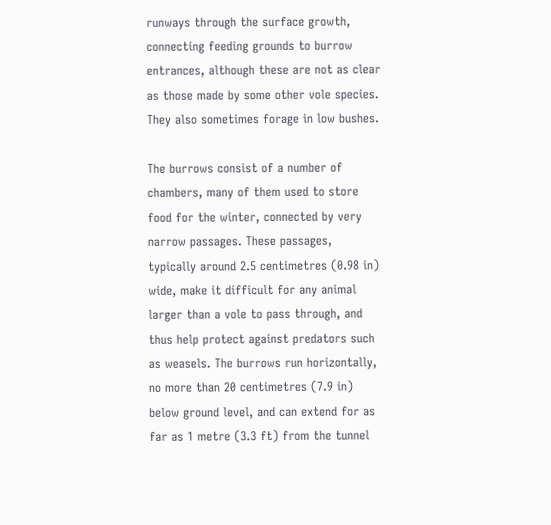runways through the surface growth, connecting feeding grounds to burrow entrances, although these are not as clear as those made by some other vole species. They also sometimes forage in low bushes.

The burrows consist of a number of chambers, many of them used to store food for the winter, connected by very narrow passages. These passages, typically around 2.5 centimetres (0.98 in) wide, make it difficult for any animal larger than a vole to pass through, and thus help protect against predators such as weasels. The burrows run horizontally, no more than 20 centimetres (7.9 in) below ground level, and can extend for as far as 1 metre (3.3 ft) from the tunnel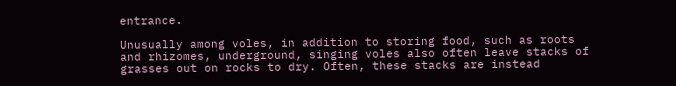entrance.

Unusually among voles, in addition to storing food, such as roots and rhizomes, underground, singing voles also often leave stacks of grasses out on rocks to dry. Often, these stacks are instead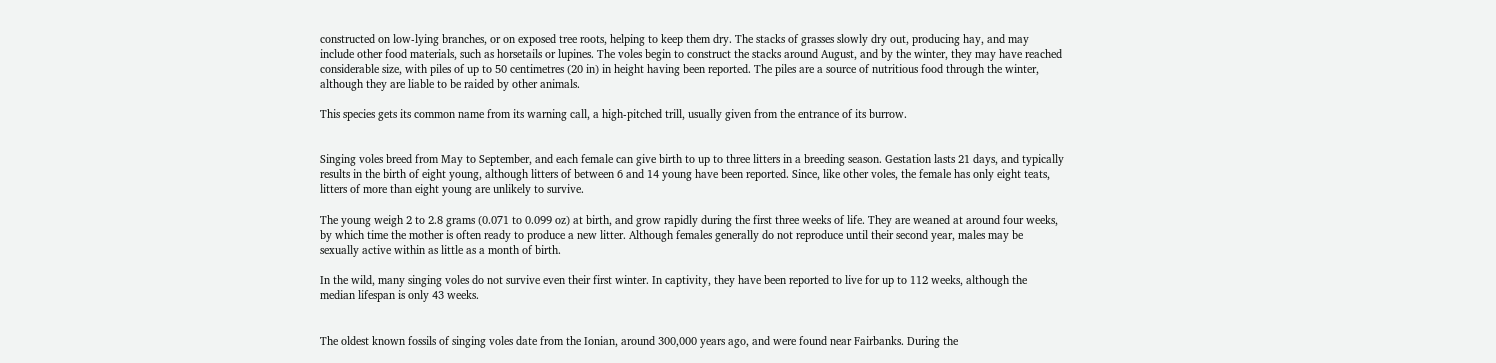constructed on low-lying branches, or on exposed tree roots, helping to keep them dry. The stacks of grasses slowly dry out, producing hay, and may include other food materials, such as horsetails or lupines. The voles begin to construct the stacks around August, and by the winter, they may have reached considerable size, with piles of up to 50 centimetres (20 in) in height having been reported. The piles are a source of nutritious food through the winter, although they are liable to be raided by other animals.

This species gets its common name from its warning call, a high-pitched trill, usually given from the entrance of its burrow.


Singing voles breed from May to September, and each female can give birth to up to three litters in a breeding season. Gestation lasts 21 days, and typically results in the birth of eight young, although litters of between 6 and 14 young have been reported. Since, like other voles, the female has only eight teats, litters of more than eight young are unlikely to survive.

The young weigh 2 to 2.8 grams (0.071 to 0.099 oz) at birth, and grow rapidly during the first three weeks of life. They are weaned at around four weeks, by which time the mother is often ready to produce a new litter. Although females generally do not reproduce until their second year, males may be sexually active within as little as a month of birth.

In the wild, many singing voles do not survive even their first winter. In captivity, they have been reported to live for up to 112 weeks, although the median lifespan is only 43 weeks.


The oldest known fossils of singing voles date from the Ionian, around 300,000 years ago, and were found near Fairbanks. During the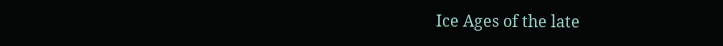Ice Ages of the late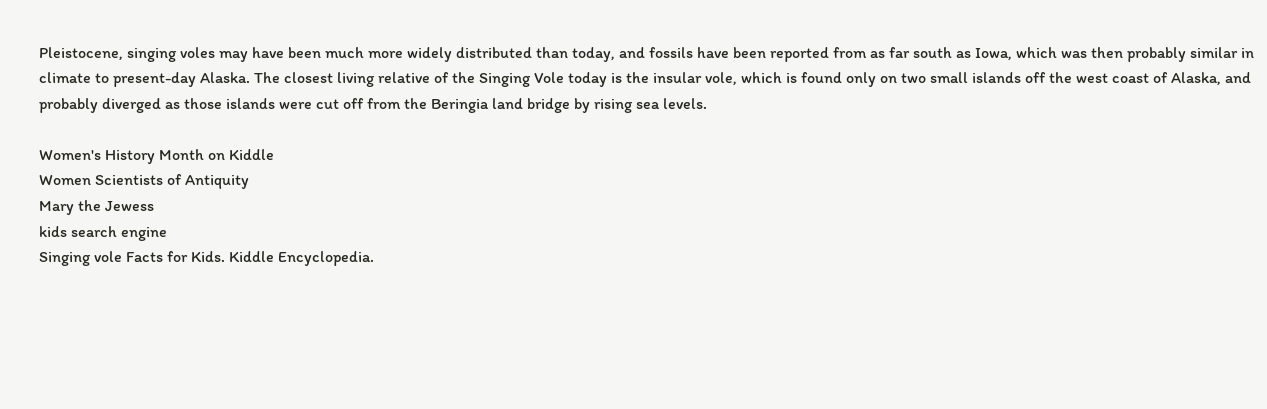Pleistocene, singing voles may have been much more widely distributed than today, and fossils have been reported from as far south as Iowa, which was then probably similar in climate to present-day Alaska. The closest living relative of the Singing Vole today is the insular vole, which is found only on two small islands off the west coast of Alaska, and probably diverged as those islands were cut off from the Beringia land bridge by rising sea levels.

Women's History Month on Kiddle
Women Scientists of Antiquity
Mary the Jewess
kids search engine
Singing vole Facts for Kids. Kiddle Encyclopedia.